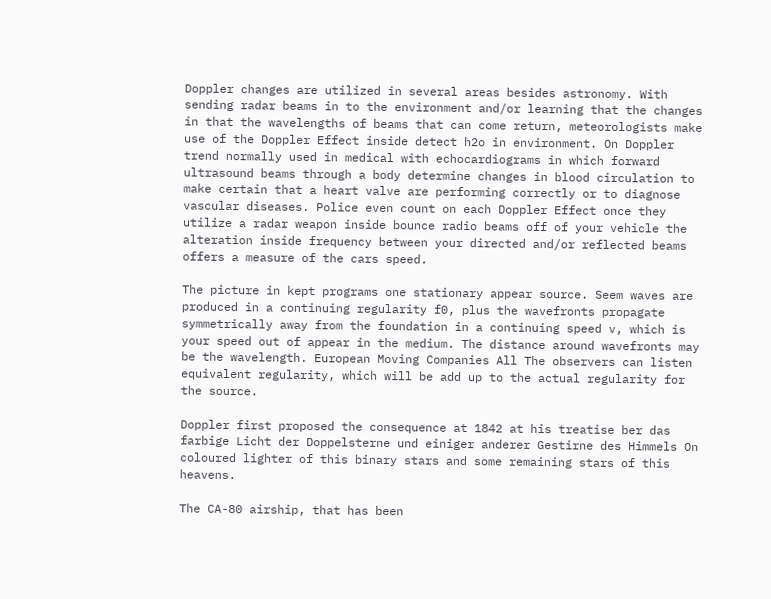Doppler changes are utilized in several areas besides astronomy. With sending radar beams in to the environment and/or learning that the changes in that the wavelengths of beams that can come return, meteorologists make use of the Doppler Effect inside detect h2o in environment. On Doppler trend normally used in medical with echocardiograms in which forward ultrasound beams through a body determine changes in blood circulation to make certain that a heart valve are performing correctly or to diagnose vascular diseases. Police even count on each Doppler Effect once they utilize a radar weapon inside bounce radio beams off of your vehicle the alteration inside frequency between your directed and/or reflected beams offers a measure of the cars speed.

The picture in kept programs one stationary appear source. Seem waves are produced in a continuing regularity f0, plus the wavefronts propagate symmetrically away from the foundation in a continuing speed v, which is your speed out of appear in the medium. The distance around wavefronts may be the wavelength. European Moving Companies All The observers can listen equivalent regularity, which will be add up to the actual regularity for the source.

Doppler first proposed the consequence at 1842 at his treatise ber das farbige Licht der Doppelsterne und einiger anderer Gestirne des Himmels On coloured lighter of this binary stars and some remaining stars of this heavens.

The CA-80 airship, that has been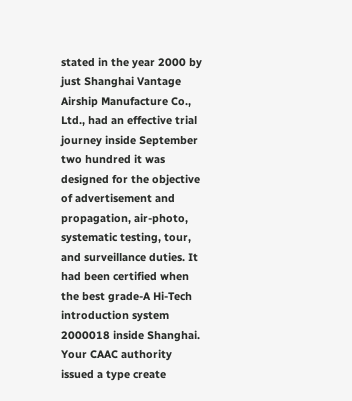stated in the year 2000 by just Shanghai Vantage Airship Manufacture Co., Ltd., had an effective trial journey inside September two hundred it was designed for the objective of advertisement and propagation, air-photo, systematic testing, tour, and surveillance duties. It had been certified when the best grade-A Hi-Tech introduction system 2000018 inside Shanghai. Your CAAC authority issued a type create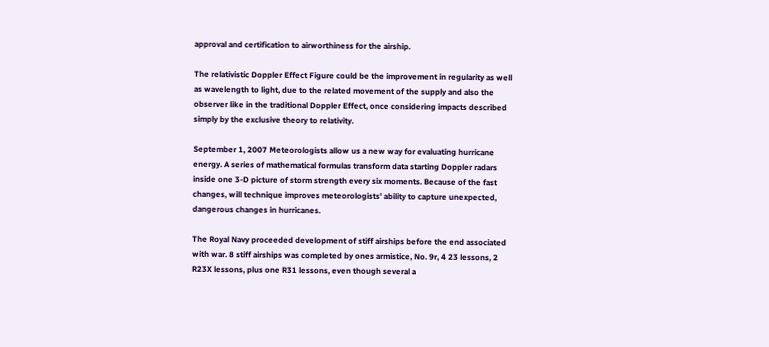approval and certification to airworthiness for the airship.

The relativistic Doppler Effect Figure could be the improvement in regularity as well as wavelength to light, due to the related movement of the supply and also the observer like in the traditional Doppler Effect, once considering impacts described simply by the exclusive theory to relativity.

September 1, 2007 Meteorologists allow us a new way for evaluating hurricane energy. A series of mathematical formulas transform data starting Doppler radars inside one 3-D picture of storm strength every six moments. Because of the fast changes, will technique improves meteorologists' ability to capture unexpected, dangerous changes in hurricanes.

The Royal Navy proceeded development of stiff airships before the end associated with war. 8 stiff airships was completed by ones armistice, No. 9r, 4 23 lessons, 2 R23X lessons, plus one R31 lessons, even though several a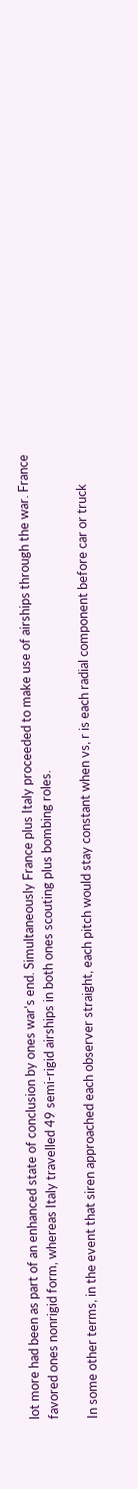lot more had been as part of an enhanced state of conclusion by ones war's end. Simultaneously France plus Italy proceeded to make use of airships through the war. France favored ones nonrigid form, whereas Italy travelled 49 semi-rigid airships in both ones scouting plus bombing roles.

In some other terms, in the event that siren approached each observer straight, each pitch would stay constant when vs, r is each radial component before car or truck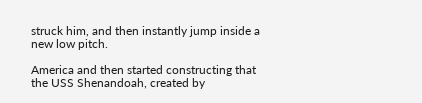struck him, and then instantly jump inside a new low pitch.

America and then started constructing that the USS Shenandoah, created by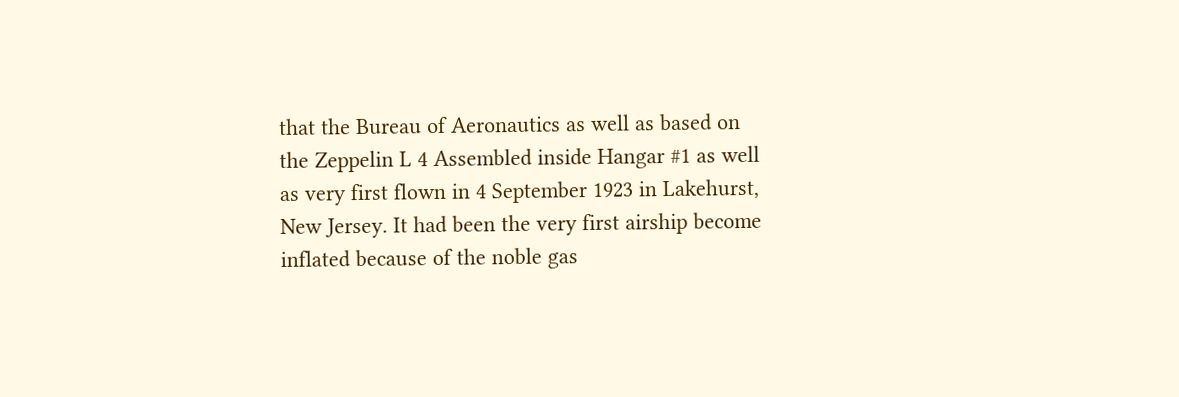that the Bureau of Aeronautics as well as based on the Zeppelin L 4 Assembled inside Hangar #1 as well as very first flown in 4 September 1923 in Lakehurst, New Jersey. It had been the very first airship become inflated because of the noble gas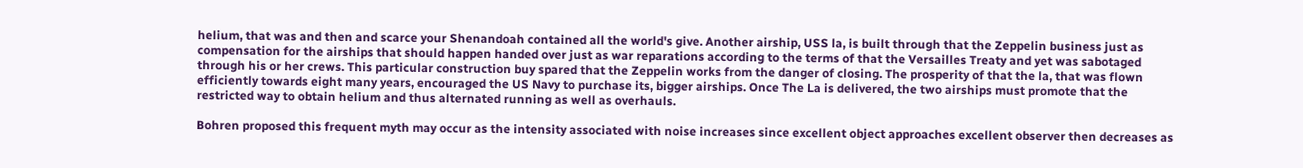helium, that was and then and scarce your Shenandoah contained all the world's give. Another airship, USS la, is built through that the Zeppelin business just as compensation for the airships that should happen handed over just as war reparations according to the terms of that the Versailles Treaty and yet was sabotaged through his or her crews. This particular construction buy spared that the Zeppelin works from the danger of closing. The prosperity of that the la, that was flown efficiently towards eight many years, encouraged the US Navy to purchase its, bigger airships. Once The La is delivered, the two airships must promote that the restricted way to obtain helium and thus alternated running as well as overhauls.

Bohren proposed this frequent myth may occur as the intensity associated with noise increases since excellent object approaches excellent observer then decreases as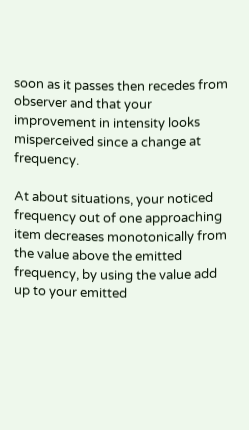soon as it passes then recedes from observer and that your improvement in intensity looks misperceived since a change at frequency.

At about situations, your noticed frequency out of one approaching item decreases monotonically from the value above the emitted frequency, by using the value add up to your emitted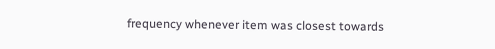frequency whenever item was closest towards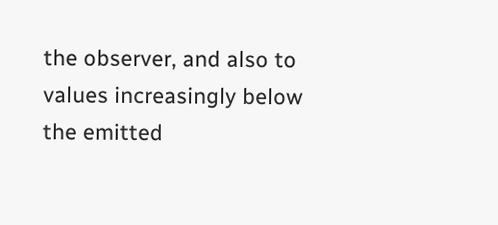the observer, and also to values increasingly below the emitted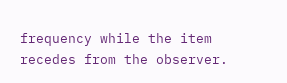frequency while the item recedes from the observer.